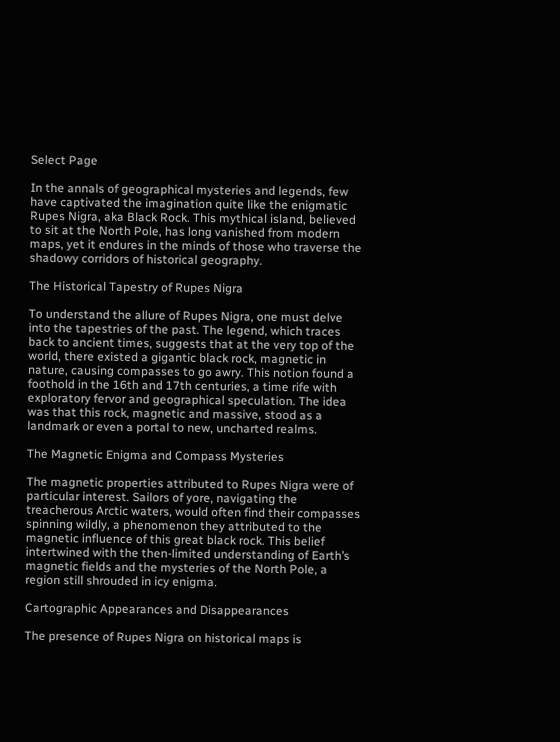Select Page

In the annals of geographical mysteries and legends, few have captivated the imagination quite like the enigmatic Rupes Nigra, aka Black Rock. This mythical island, believed to sit at the North Pole, has long vanished from modern maps, yet it endures in the minds of those who traverse the shadowy corridors of historical geography.

The Historical Tapestry of Rupes Nigra

To understand the allure of Rupes Nigra, one must delve into the tapestries of the past. The legend, which traces back to ancient times, suggests that at the very top of the world, there existed a gigantic black rock, magnetic in nature, causing compasses to go awry. This notion found a foothold in the 16th and 17th centuries, a time rife with exploratory fervor and geographical speculation. The idea was that this rock, magnetic and massive, stood as a landmark or even a portal to new, uncharted realms.

The Magnetic Enigma and Compass Mysteries

The magnetic properties attributed to Rupes Nigra were of particular interest. Sailors of yore, navigating the treacherous Arctic waters, would often find their compasses spinning wildly, a phenomenon they attributed to the magnetic influence of this great black rock. This belief intertwined with the then-limited understanding of Earth’s magnetic fields and the mysteries of the North Pole, a region still shrouded in icy enigma.

Cartographic Appearances and Disappearances

The presence of Rupes Nigra on historical maps is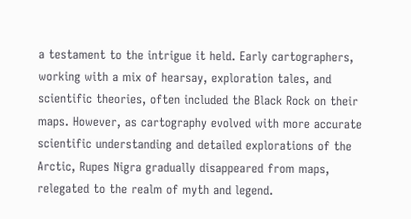a testament to the intrigue it held. Early cartographers, working with a mix of hearsay, exploration tales, and scientific theories, often included the Black Rock on their maps. However, as cartography evolved with more accurate scientific understanding and detailed explorations of the Arctic, Rupes Nigra gradually disappeared from maps, relegated to the realm of myth and legend.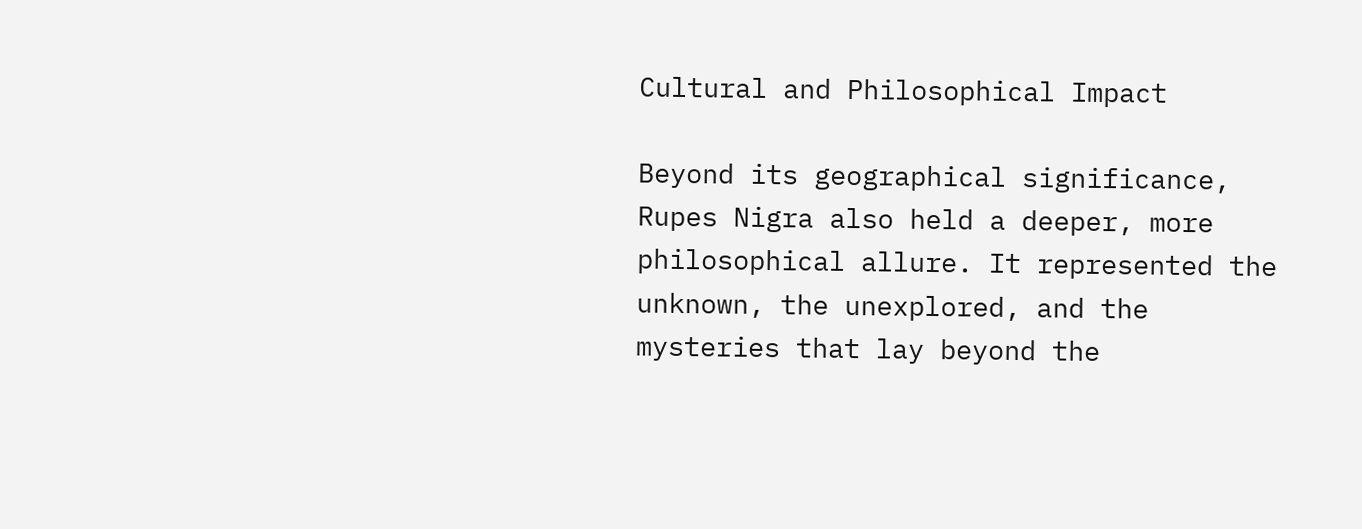Cultural and Philosophical Impact

Beyond its geographical significance, Rupes Nigra also held a deeper, more philosophical allure. It represented the unknown, the unexplored, and the mysteries that lay beyond the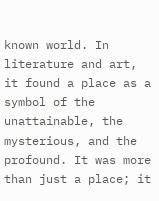known world. In literature and art, it found a place as a symbol of the unattainable, the mysterious, and the profound. It was more than just a place; it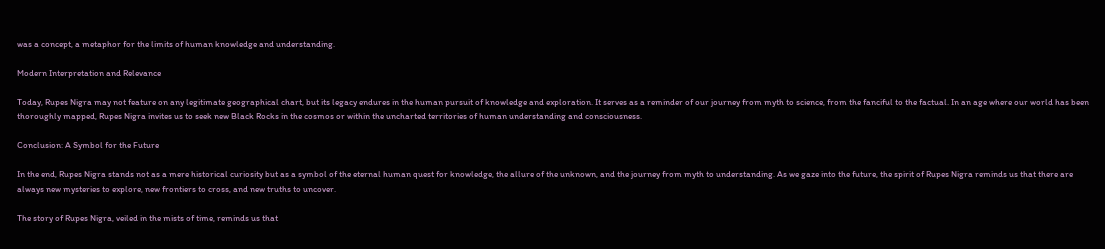was a concept, a metaphor for the limits of human knowledge and understanding.

Modern Interpretation and Relevance

Today, Rupes Nigra may not feature on any legitimate geographical chart, but its legacy endures in the human pursuit of knowledge and exploration. It serves as a reminder of our journey from myth to science, from the fanciful to the factual. In an age where our world has been thoroughly mapped, Rupes Nigra invites us to seek new Black Rocks in the cosmos or within the uncharted territories of human understanding and consciousness.

Conclusion: A Symbol for the Future

In the end, Rupes Nigra stands not as a mere historical curiosity but as a symbol of the eternal human quest for knowledge, the allure of the unknown, and the journey from myth to understanding. As we gaze into the future, the spirit of Rupes Nigra reminds us that there are always new mysteries to explore, new frontiers to cross, and new truths to uncover.

The story of Rupes Nigra, veiled in the mists of time, reminds us that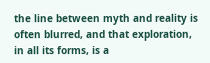the line between myth and reality is often blurred, and that exploration, in all its forms, is a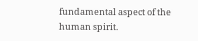fundamental aspect of the human spirit.